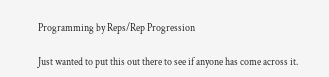Programming by Reps/Rep Progression

Just wanted to put this out there to see if anyone has come across it.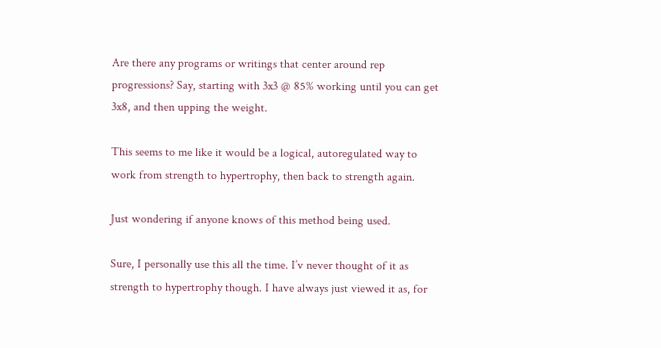Are there any programs or writings that center around rep progressions? Say, starting with 3x3 @ 85% working until you can get 3x8, and then upping the weight.

This seems to me like it would be a logical, autoregulated way to work from strength to hypertrophy, then back to strength again.

Just wondering if anyone knows of this method being used.

Sure, I personally use this all the time. I’v never thought of it as strength to hypertrophy though. I have always just viewed it as, for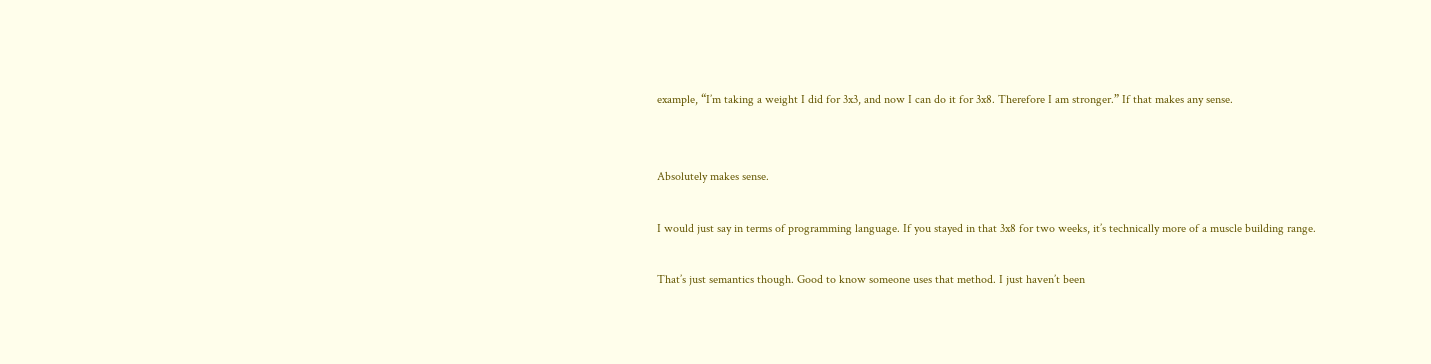example, “I’m taking a weight I did for 3x3, and now I can do it for 3x8. Therefore I am stronger.” If that makes any sense.


Absolutely makes sense.

I would just say in terms of programming language. If you stayed in that 3x8 for two weeks, it’s technically more of a muscle building range.

That’s just semantics though. Good to know someone uses that method. I just haven’t been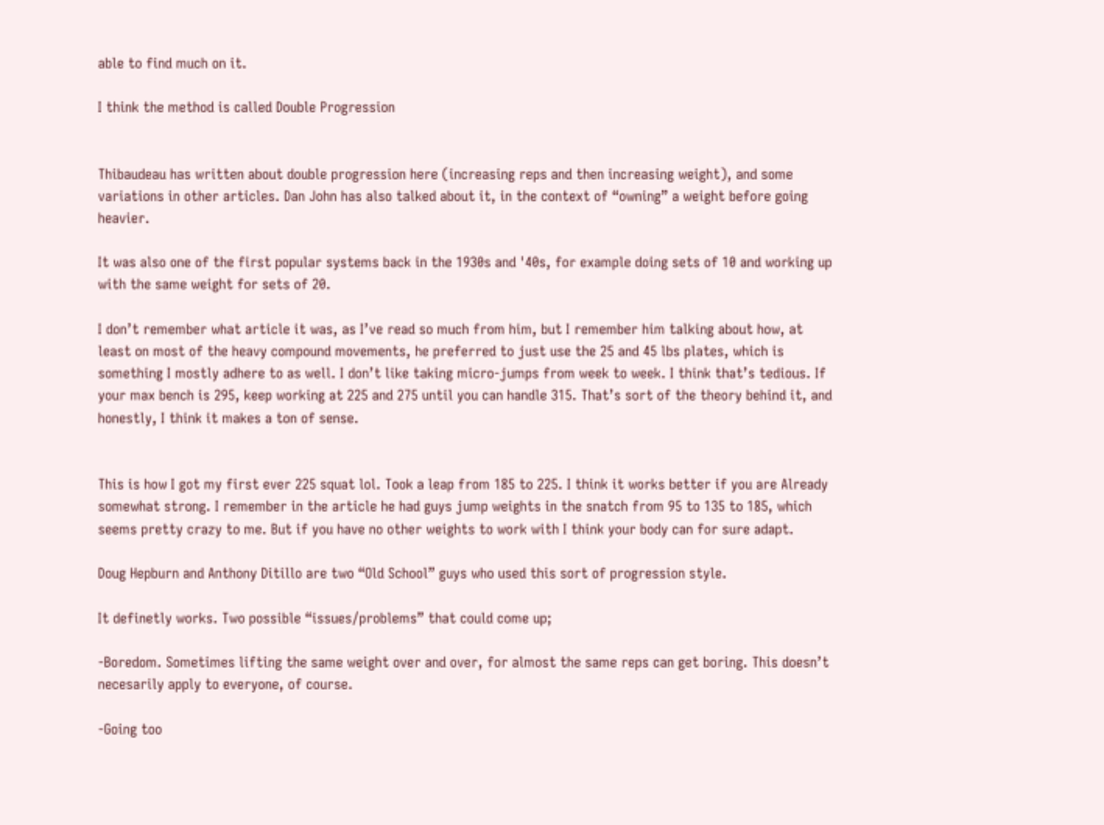able to find much on it.

I think the method is called Double Progression


Thibaudeau has written about double progression here (increasing reps and then increasing weight), and some variations in other articles. Dan John has also talked about it, in the context of “owning” a weight before going heavier.

It was also one of the first popular systems back in the 1930s and '40s, for example doing sets of 10 and working up with the same weight for sets of 20.

I don’t remember what article it was, as I’ve read so much from him, but I remember him talking about how, at least on most of the heavy compound movements, he preferred to just use the 25 and 45 lbs plates, which is something I mostly adhere to as well. I don’t like taking micro-jumps from week to week. I think that’s tedious. If your max bench is 295, keep working at 225 and 275 until you can handle 315. That’s sort of the theory behind it, and honestly, I think it makes a ton of sense.


This is how I got my first ever 225 squat lol. Took a leap from 185 to 225. I think it works better if you are Already somewhat strong. I remember in the article he had guys jump weights in the snatch from 95 to 135 to 185, which seems pretty crazy to me. But if you have no other weights to work with I think your body can for sure adapt.

Doug Hepburn and Anthony Ditillo are two “Old School” guys who used this sort of progression style.

It definetly works. Two possible “issues/problems” that could come up;

-Boredom. Sometimes lifting the same weight over and over, for almost the same reps can get boring. This doesn’t necesarily apply to everyone, of course.

-Going too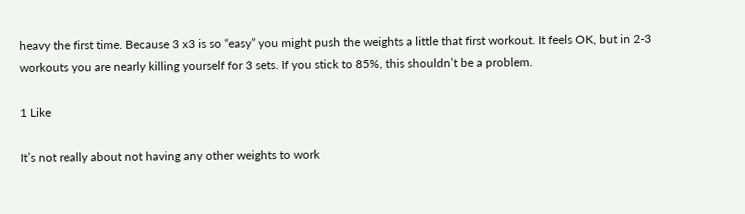heavy the first time. Because 3 x3 is so “easy” you might push the weights a little that first workout. It feels OK, but in 2-3 workouts you are nearly killing yourself for 3 sets. If you stick to 85%, this shouldn’t be a problem.

1 Like

It’s not really about not having any other weights to work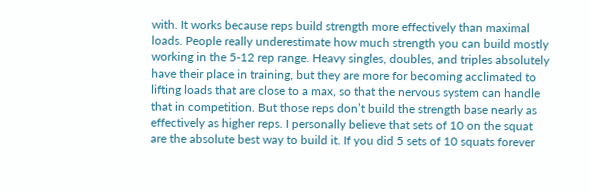with. It works because reps build strength more effectively than maximal loads. People really underestimate how much strength you can build mostly working in the 5-12 rep range. Heavy singles, doubles, and triples absolutely have their place in training, but they are more for becoming acclimated to lifting loads that are close to a max, so that the nervous system can handle that in competition. But those reps don’t build the strength base nearly as effectively as higher reps. I personally believe that sets of 10 on the squat are the absolute best way to build it. If you did 5 sets of 10 squats forever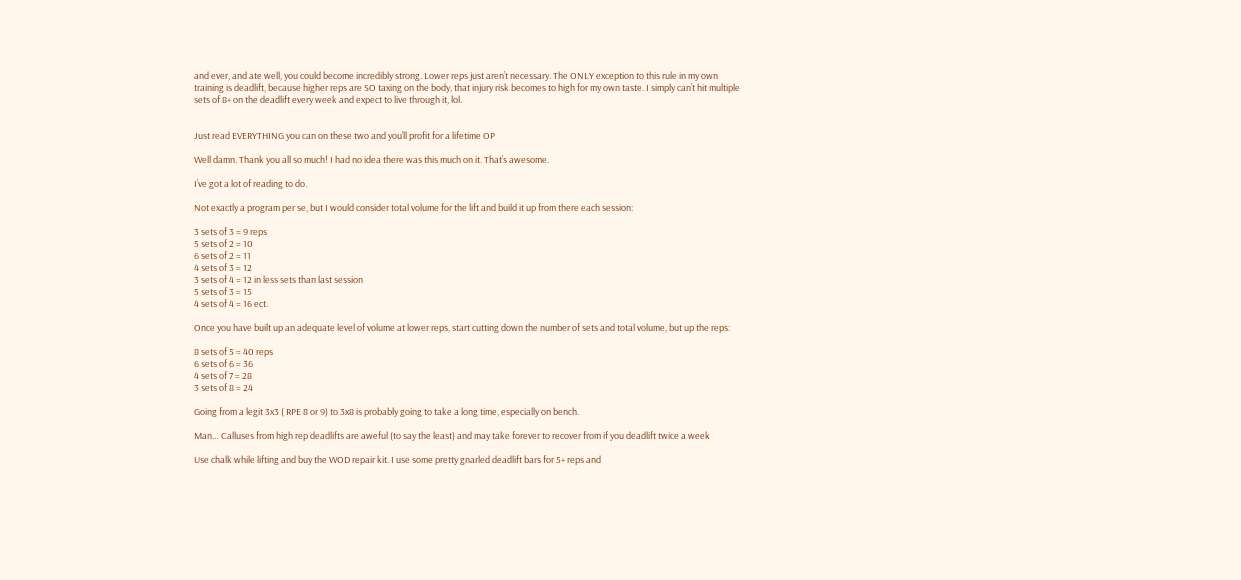and ever, and ate well, you could become incredibly strong. Lower reps just aren’t necessary. The ONLY exception to this rule in my own training is deadlift, because higher reps are SO taxing on the body, that injury risk becomes to high for my own taste. I simply can’t hit multiple sets of 8+ on the deadlift every week and expect to live through it, lol.


Just read EVERYTHING you can on these two and you’ll profit for a lifetime OP

Well damn. Thank you all so much! I had no idea there was this much on it. That’s awesome.

I’ve got a lot of reading to do.

Not exactly a program per se, but I would consider total volume for the lift and build it up from there each session:

3 sets of 3 = 9 reps
5 sets of 2 = 10
6 sets of 2 = 11
4 sets of 3 = 12
3 sets of 4 = 12 in less sets than last session
5 sets of 3 = 15
4 sets of 4 = 16 ect.

Once you have built up an adequate level of volume at lower reps, start cutting down the number of sets and total volume, but up the reps:

8 sets of 5 = 40 reps
6 sets of 6 = 36
4 sets of 7 = 28
3 sets of 8 = 24

Going from a legit 3x3 ( RPE 8 or 9) to 3x8 is probably going to take a long time, especially on bench.

Man… Calluses from high rep deadlifts are aweful (to say the least) and may take forever to recover from if you deadlift twice a week

Use chalk while lifting and buy the WOD repair kit. I use some pretty gnarled deadlift bars for 5+ reps and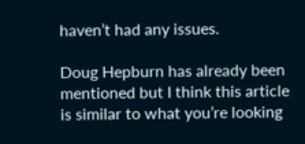haven’t had any issues.

Doug Hepburn has already been mentioned but I think this article is similar to what you’re looking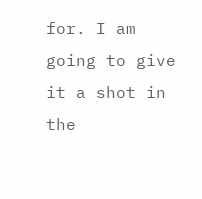for. I am going to give it a shot in the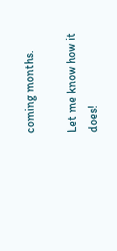coming months.

Let me know how it does!